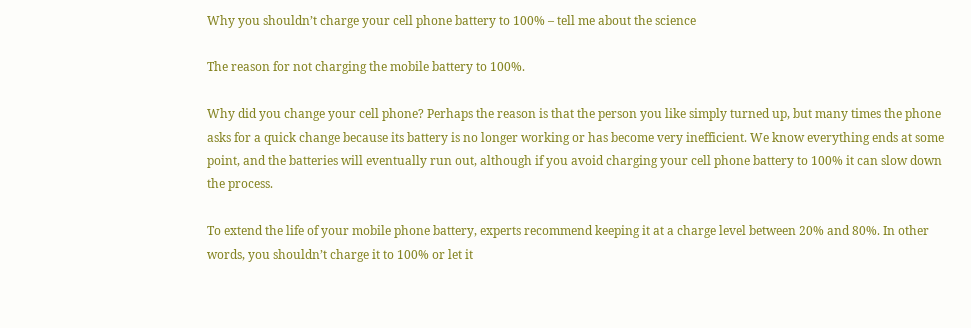Why you shouldn’t charge your cell phone battery to 100% – tell me about the science

The reason for not charging the mobile battery to 100%.

Why did you change your cell phone? Perhaps the reason is that the person you like simply turned up, but many times the phone asks for a quick change because its battery is no longer working or has become very inefficient. We know everything ends at some point, and the batteries will eventually run out, although if you avoid charging your cell phone battery to 100% it can slow down the process.

To extend the life of your mobile phone battery, experts recommend keeping it at a charge level between 20% and 80%. In other words, you shouldn’t charge it to 100% or let it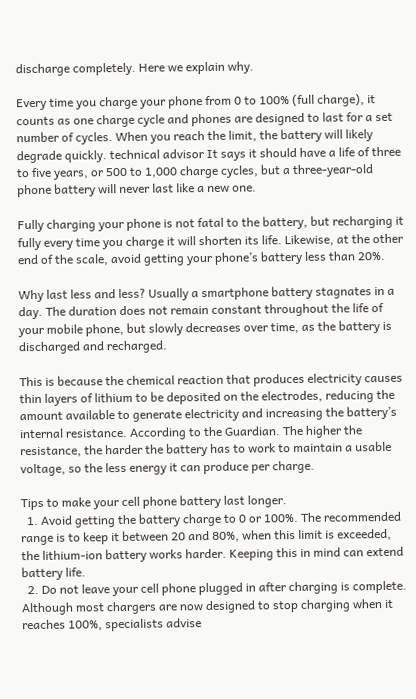discharge completely. Here we explain why.

Every time you charge your phone from 0 to 100% (full charge), it counts as one charge cycle and phones are designed to last for a set number of cycles. When you reach the limit, the battery will likely degrade quickly. technical advisor It says it should have a life of three to five years, or 500 to 1,000 charge cycles, but a three-year-old phone battery will never last like a new one.

Fully charging your phone is not fatal to the battery, but recharging it fully every time you charge it will shorten its life. Likewise, at the other end of the scale, avoid getting your phone’s battery less than 20%.

Why last less and less? Usually a smartphone battery stagnates in a day. The duration does not remain constant throughout the life of your mobile phone, but slowly decreases over time, as the battery is discharged and recharged.

This is because the chemical reaction that produces electricity causes thin layers of lithium to be deposited on the electrodes, reducing the amount available to generate electricity and increasing the battery’s internal resistance. According to the Guardian. The higher the resistance, the harder the battery has to work to maintain a usable voltage, so the less energy it can produce per charge.

Tips to make your cell phone battery last longer.
  1. Avoid getting the battery charge to 0 or 100%. The recommended range is to keep it between 20 and 80%, when this limit is exceeded, the lithium-ion battery works harder. Keeping this in mind can extend battery life.
  2. Do not leave your cell phone plugged in after charging is complete. Although most chargers are now designed to stop charging when it reaches 100%, specialists advise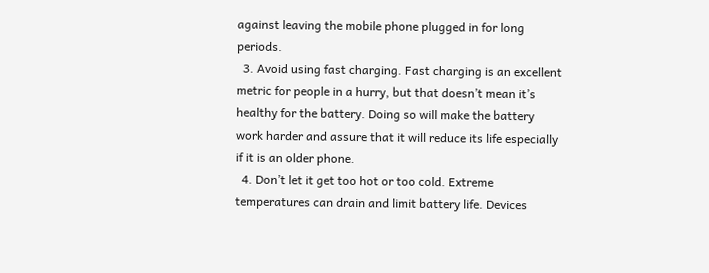against leaving the mobile phone plugged in for long periods.
  3. Avoid using fast charging. Fast charging is an excellent metric for people in a hurry, but that doesn’t mean it’s healthy for the battery. Doing so will make the battery work harder and assure that it will reduce its life especially if it is an older phone.
  4. Don’t let it get too hot or too cold. Extreme temperatures can drain and limit battery life. Devices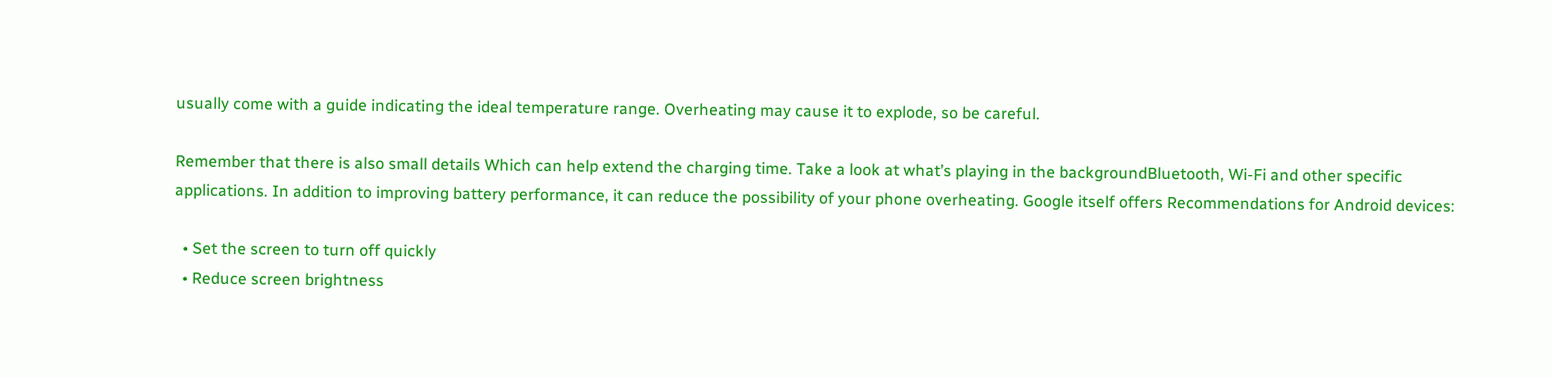usually come with a guide indicating the ideal temperature range. Overheating may cause it to explode, so be careful.

Remember that there is also small details Which can help extend the charging time. Take a look at what’s playing in the backgroundBluetooth, Wi-Fi and other specific applications. In addition to improving battery performance, it can reduce the possibility of your phone overheating. Google itself offers Recommendations for Android devices:

  • Set the screen to turn off quickly
  • Reduce screen brightness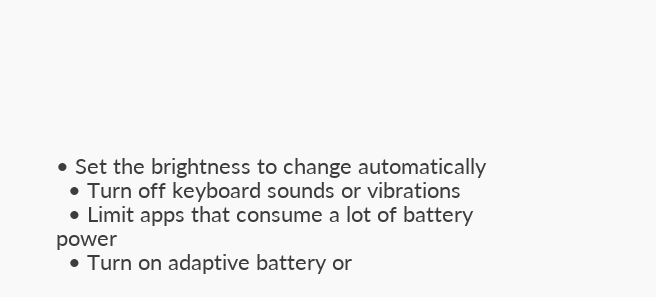• Set the brightness to change automatically
  • Turn off keyboard sounds or vibrations
  • Limit apps that consume a lot of battery power
  • Turn on adaptive battery or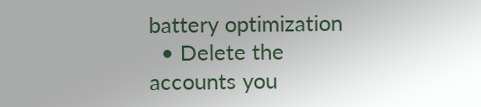battery optimization
  • Delete the accounts you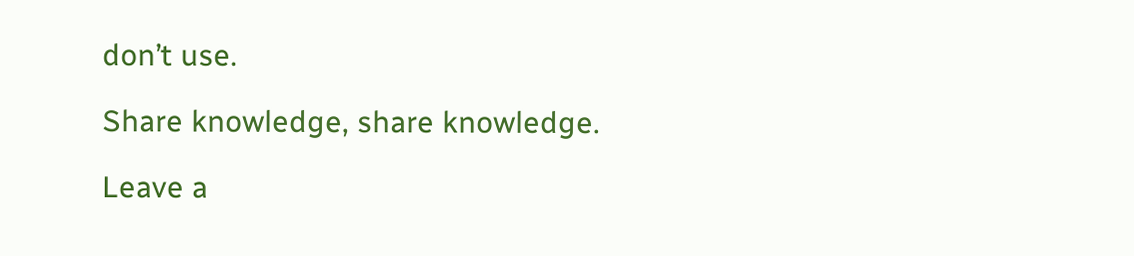don’t use.

Share knowledge, share knowledge.

Leave a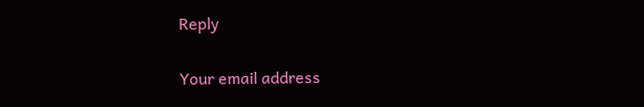Reply

Your email address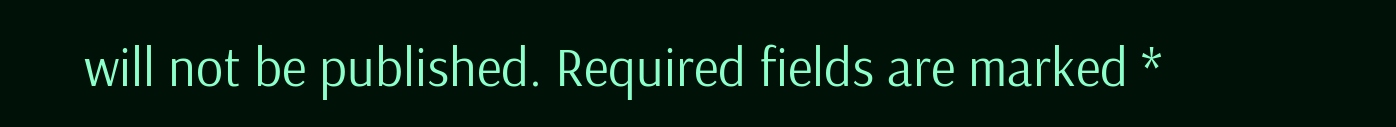will not be published. Required fields are marked *